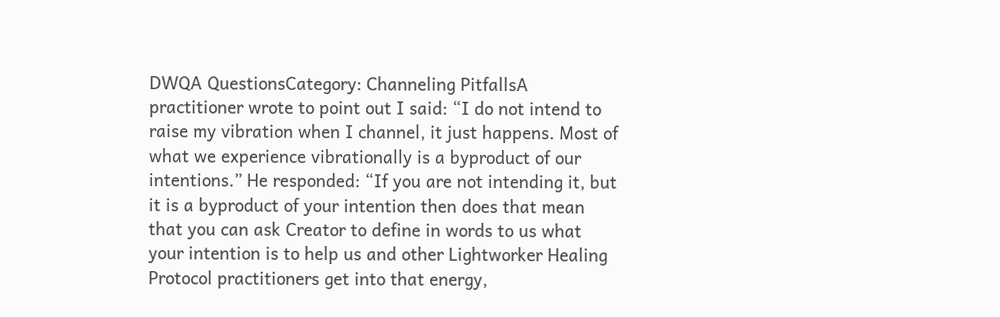DWQA QuestionsCategory: Channeling PitfallsA practitioner wrote to point out I said: “I do not intend to raise my vibration when I channel, it just happens. Most of what we experience vibrationally is a byproduct of our intentions.” He responded: “If you are not intending it, but it is a byproduct of your intention then does that mean that you can ask Creator to define in words to us what your intention is to help us and other Lightworker Healing Protocol practitioners get into that energy,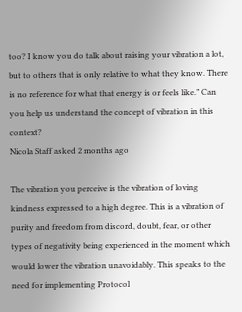too? I know you do talk about raising your vibration a lot, but to others that is only relative to what they know. There is no reference for what that energy is or feels like.” Can you help us understand the concept of vibration in this context?
Nicola Staff asked 2 months ago

The vibration you perceive is the vibration of loving kindness expressed to a high degree. This is a vibration of purity and freedom from discord, doubt, fear, or other types of negativity being experienced in the moment which would lower the vibration unavoidably. This speaks to the need for implementing Protocol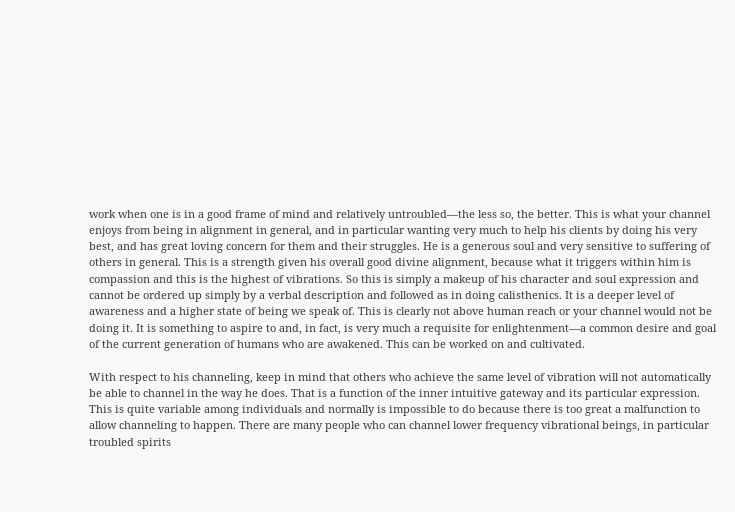work when one is in a good frame of mind and relatively untroubled—the less so, the better. This is what your channel enjoys from being in alignment in general, and in particular wanting very much to help his clients by doing his very best, and has great loving concern for them and their struggles. He is a generous soul and very sensitive to suffering of others in general. This is a strength given his overall good divine alignment, because what it triggers within him is compassion and this is the highest of vibrations. So this is simply a makeup of his character and soul expression and cannot be ordered up simply by a verbal description and followed as in doing calisthenics. It is a deeper level of awareness and a higher state of being we speak of. This is clearly not above human reach or your channel would not be doing it. It is something to aspire to and, in fact, is very much a requisite for enlightenment—a common desire and goal of the current generation of humans who are awakened. This can be worked on and cultivated.

With respect to his channeling, keep in mind that others who achieve the same level of vibration will not automatically be able to channel in the way he does. That is a function of the inner intuitive gateway and its particular expression. This is quite variable among individuals and normally is impossible to do because there is too great a malfunction to allow channeling to happen. There are many people who can channel lower frequency vibrational beings, in particular troubled spirits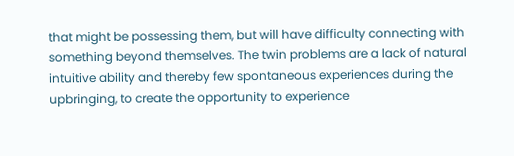that might be possessing them, but will have difficulty connecting with something beyond themselves. The twin problems are a lack of natural intuitive ability and thereby few spontaneous experiences during the upbringing, to create the opportunity to experience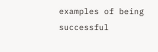examples of being successful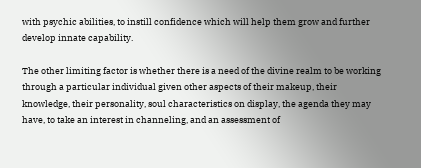with psychic abilities, to instill confidence which will help them grow and further develop innate capability.

The other limiting factor is whether there is a need of the divine realm to be working through a particular individual given other aspects of their makeup, their knowledge, their personality, soul characteristics on display, the agenda they may have, to take an interest in channeling, and an assessment of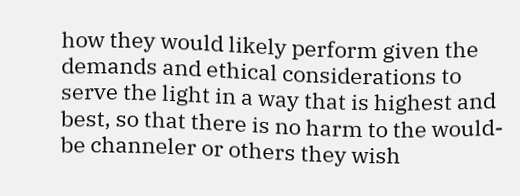how they would likely perform given the demands and ethical considerations to serve the light in a way that is highest and best, so that there is no harm to the would-be channeler or others they wish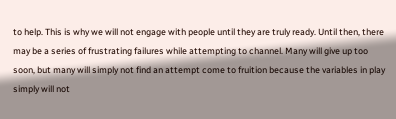to help. This is why we will not engage with people until they are truly ready. Until then, there may be a series of frustrating failures while attempting to channel. Many will give up too soon, but many will simply not find an attempt come to fruition because the variables in play simply will not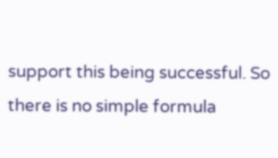support this being successful. So there is no simple formula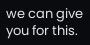we can give you for this.